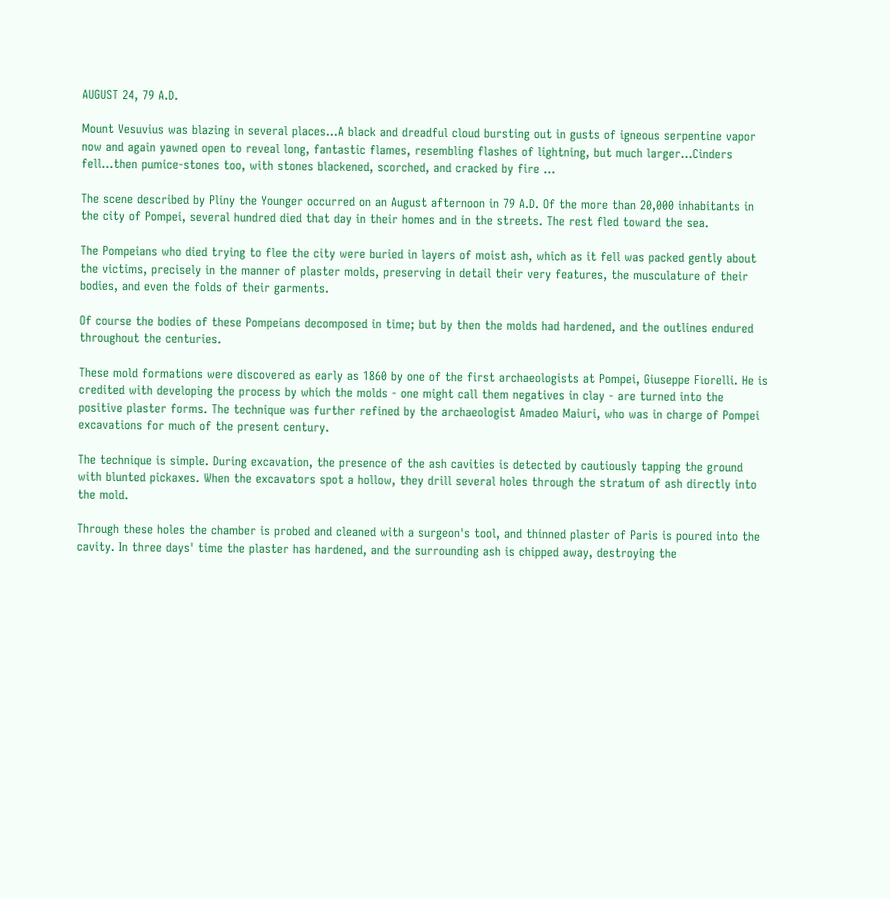AUGUST 24, 79 A.D.

Mount Vesuvius was blazing in several places...A black and dreadful cloud bursting out in gusts of igneous serpentine vapor now and again yawned open to reveal long, fantastic flames, resembling flashes of lightning, but much larger...Cinders fell...then pumice-stones too, with stones blackened, scorched, and cracked by fire ...

The scene described by Pliny the Younger occurred on an August afternoon in 79 A.D. Of the more than 20,000 inhabitants in the city of Pompei, several hundred died that day in their homes and in the streets. The rest fled toward the sea.

The Pompeians who died trying to flee the city were buried in layers of moist ash, which as it fell was packed gently about the victims, precisely in the manner of plaster molds, preserving in detail their very features, the musculature of their bodies, and even the folds of their garments.

Of course the bodies of these Pompeians decomposed in time; but by then the molds had hardened, and the outlines endured throughout the centuries.

These mold formations were discovered as early as 1860 by one of the first archaeologists at Pompei, Giuseppe Fiorelli. He is credited with developing the process by which the molds - one might call them negatives in clay - are turned into the positive plaster forms. The technique was further refined by the archaeologist Amadeo Maiuri, who was in charge of Pompei excavations for much of the present century.

The technique is simple. During excavation, the presence of the ash cavities is detected by cautiously tapping the ground with blunted pickaxes. When the excavators spot a hollow, they drill several holes through the stratum of ash directly into the mold.

Through these holes the chamber is probed and cleaned with a surgeon's tool, and thinned plaster of Paris is poured into the cavity. In three days' time the plaster has hardened, and the surrounding ash is chipped away, destroying the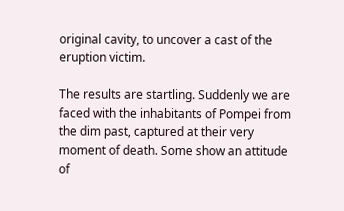original cavity, to uncover a cast of the eruption victim.

The results are startling. Suddenly we are faced with the inhabitants of Pompei from the dim past, captured at their very moment of death. Some show an attitude of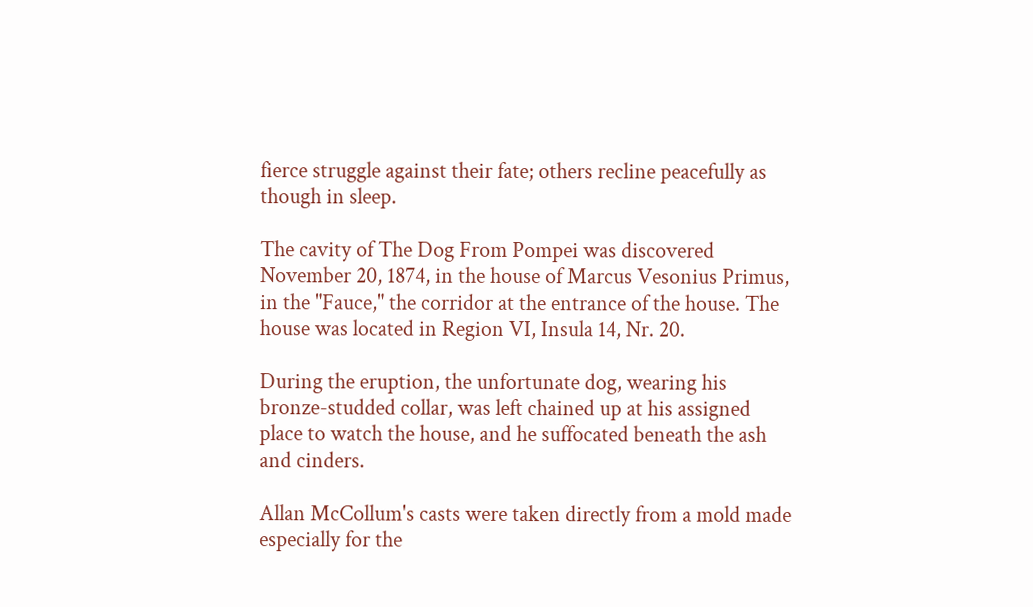fierce struggle against their fate; others recline peacefully as though in sleep.

The cavity of The Dog From Pompei was discovered November 20, 1874, in the house of Marcus Vesonius Primus, in the "Fauce," the corridor at the entrance of the house. The house was located in Region VI, Insula 14, Nr. 20.

During the eruption, the unfortunate dog, wearing his bronze-studded collar, was left chained up at his assigned place to watch the house, and he suffocated beneath the ash and cinders.

Allan McCollum's casts were taken directly from a mold made especially for the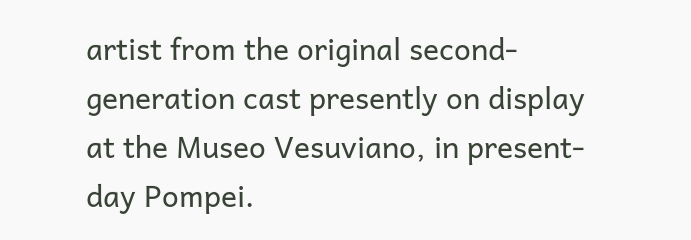artist from the original second-generation cast presently on display at the Museo Vesuviano, in present-day Pompei.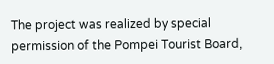The project was realized by special permission of the Pompei Tourist Board,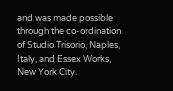and was made possible through the co-ordination of Studio Trisorio, Naples, Italy, and Essex Works, New York City.